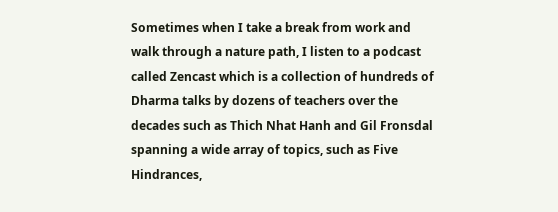Sometimes when I take a break from work and walk through a nature path, I listen to a podcast called Zencast which is a collection of hundreds of Dharma talks by dozens of teachers over the decades such as Thich Nhat Hanh and Gil Fronsdal spanning a wide array of topics, such as Five Hindrances,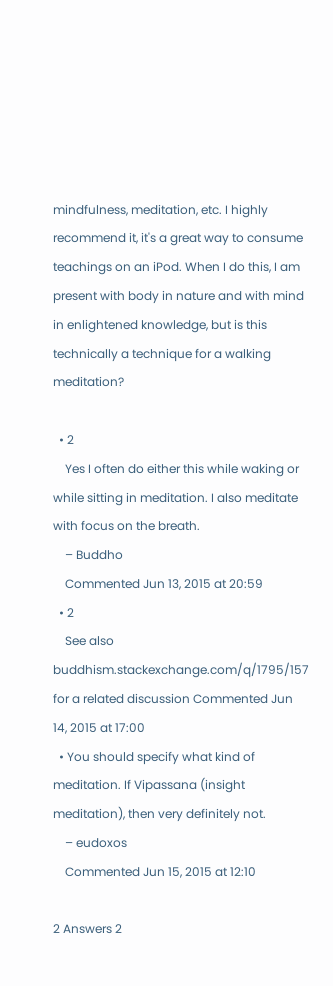mindfulness, meditation, etc. I highly recommend it, it's a great way to consume teachings on an iPod. When I do this, I am present with body in nature and with mind in enlightened knowledge, but is this technically a technique for a walking meditation?

  • 2
    Yes I often do either this while waking or while sitting in meditation. I also meditate with focus on the breath.
    – Buddho
    Commented Jun 13, 2015 at 20:59
  • 2
    See also buddhism.stackexchange.com/q/1795/157 for a related discussion Commented Jun 14, 2015 at 17:00
  • You should specify what kind of meditation. If Vipassana (insight meditation), then very definitely not.
    – eudoxos
    Commented Jun 15, 2015 at 12:10

2 Answers 2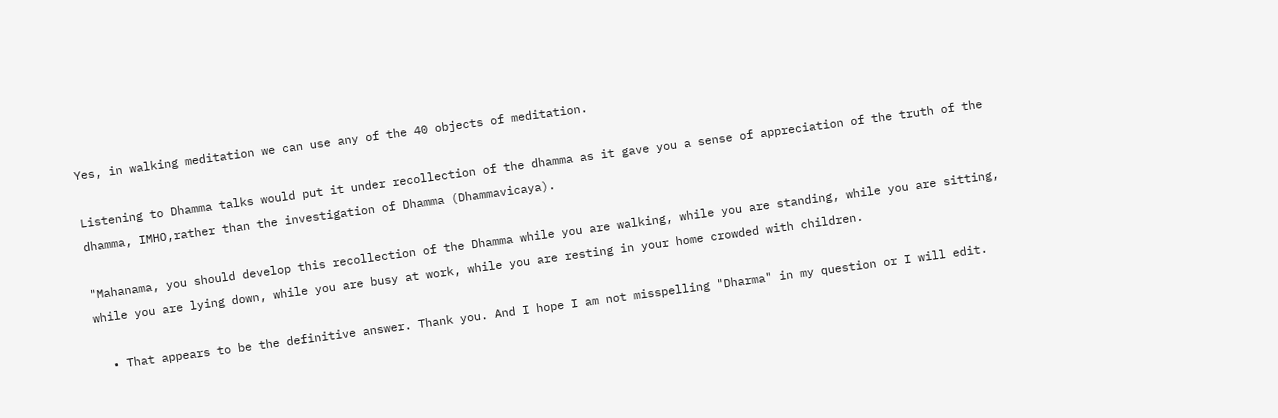Yes, in walking meditation we can use any of the 40 objects of meditation.

Listening to Dhamma talks would put it under recollection of the dhamma as it gave you a sense of appreciation of the truth of the dhamma, IMHO,rather than the investigation of Dhamma (Dhammavicaya).

"Mahanama, you should develop this recollection of the Dhamma while you are walking, while you are standing, while you are sitting, while you are lying down, while you are busy at work, while you are resting in your home crowded with children.

  • That appears to be the definitive answer. Thank you. And I hope I am not misspelling "Dharma" in my question or I will edit.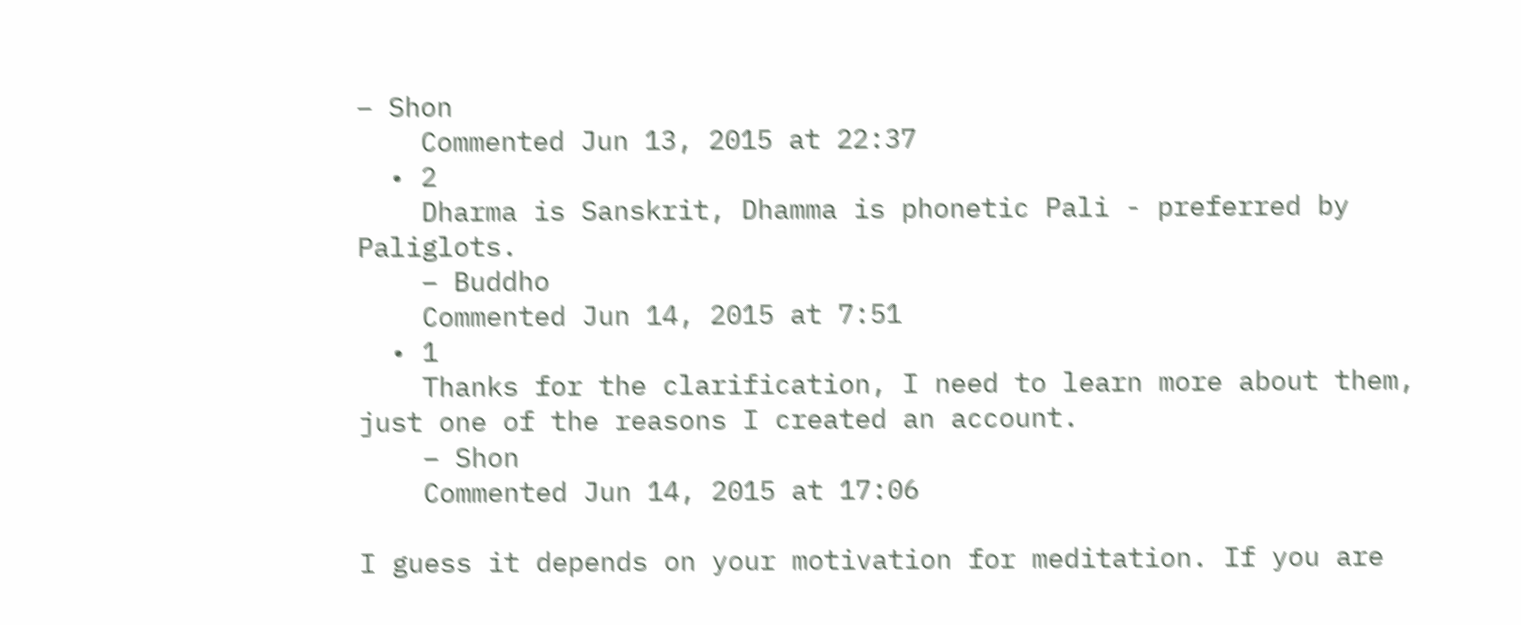– Shon
    Commented Jun 13, 2015 at 22:37
  • 2
    Dharma is Sanskrit, Dhamma is phonetic Pali - preferred by Paliglots.
    – Buddho
    Commented Jun 14, 2015 at 7:51
  • 1
    Thanks for the clarification, I need to learn more about them, just one of the reasons I created an account.
    – Shon
    Commented Jun 14, 2015 at 17:06

I guess it depends on your motivation for meditation. If you are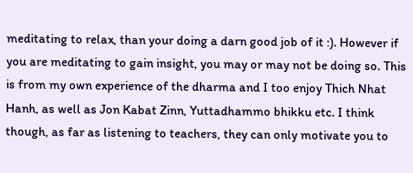meditating to relax, than your doing a darn good job of it :). However if you are meditating to gain insight, you may or may not be doing so. This is from my own experience of the dharma and I too enjoy Thich Nhat Hanh, as well as Jon Kabat Zinn, Yuttadhammo bhikku etc. I think though, as far as listening to teachers, they can only motivate you to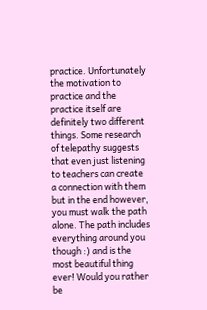practice. Unfortunately the motivation to practice and the practice itself are definitely two different things. Some research of telepathy suggests that even just listening to teachers can create a connection with them but in the end however, you must walk the path alone. The path includes everything around you though :) and is the most beautiful thing ever! Would you rather be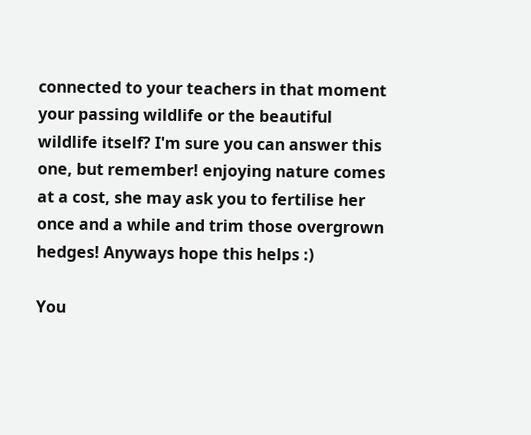connected to your teachers in that moment your passing wildlife or the beautiful wildlife itself? I'm sure you can answer this one, but remember! enjoying nature comes at a cost, she may ask you to fertilise her once and a while and trim those overgrown hedges! Anyways hope this helps :)

You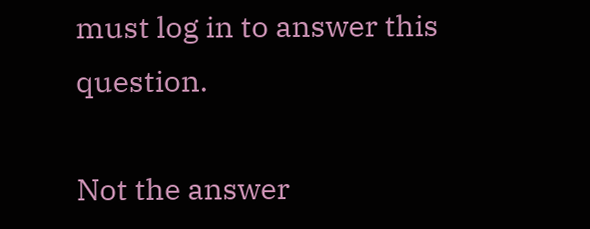must log in to answer this question.

Not the answer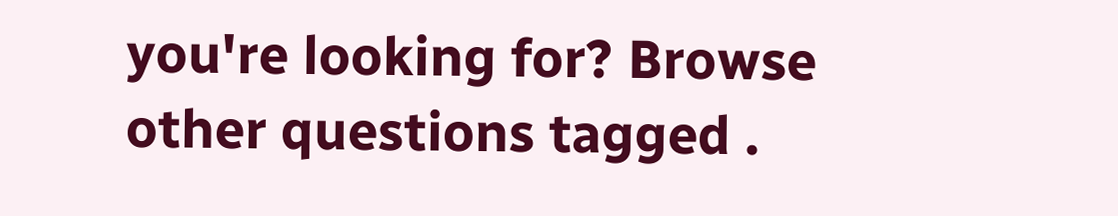you're looking for? Browse other questions tagged .